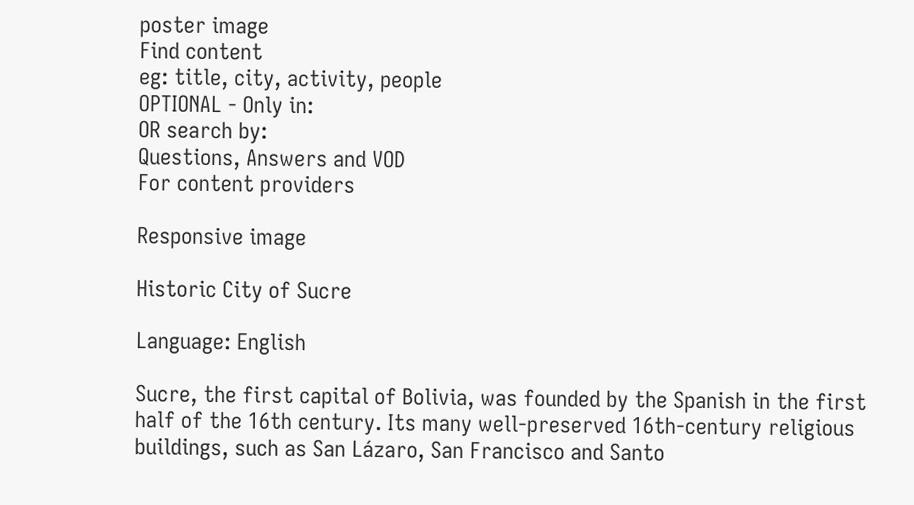poster image
Find content
eg: title, city, activity, people
OPTIONAL - Only in:
OR search by:
Questions, Answers and VOD
For content providers

Responsive image

Historic City of Sucre

Language: English

Sucre, the first capital of Bolivia, was founded by the Spanish in the first half of the 16th century. Its many well-preserved 16th-century religious buildings, such as San Lázaro, San Francisco and Santo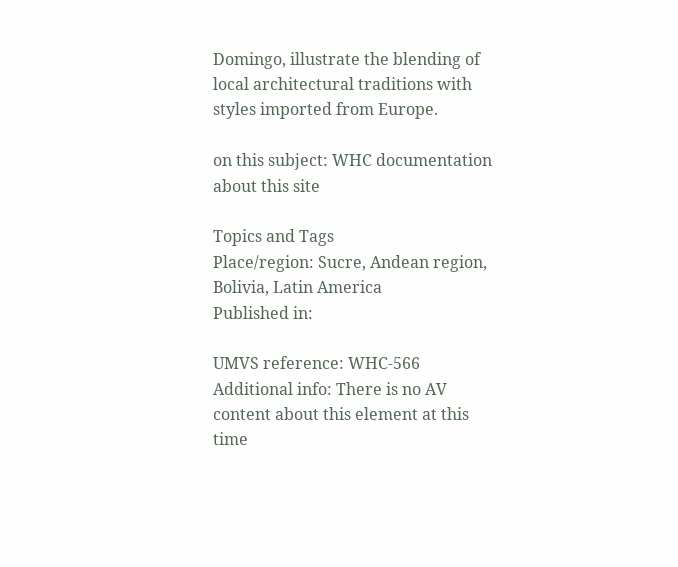Domingo, illustrate the blending of local architectural traditions with styles imported from Europe.

on this subject: WHC documentation about this site

Topics and Tags
Place/region: Sucre, Andean region, Bolivia, Latin America
Published in:

UMVS reference: WHC-566
Additional info: There is no AV content about this element at this time